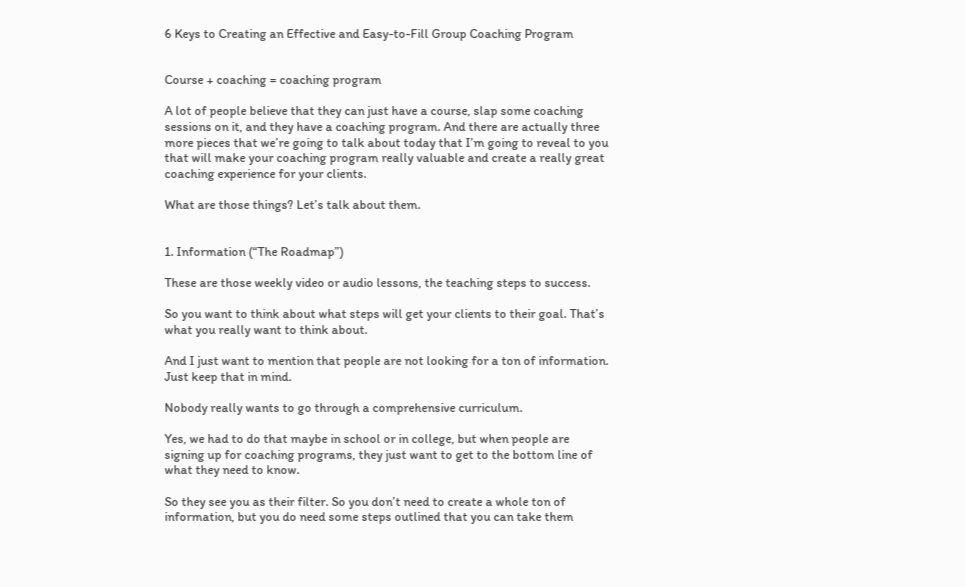6 Keys to Creating an Effective and Easy-to-Fill Group Coaching Program


Course + coaching = coaching program

A lot of people believe that they can just have a course, slap some coaching sessions on it, and they have a coaching program. And there are actually three more pieces that we’re going to talk about today that I’m going to reveal to you that will make your coaching program really valuable and create a really great coaching experience for your clients.

What are those things? Let’s talk about them.


1. Information (“The Roadmap”)

These are those weekly video or audio lessons, the teaching steps to success.

So you want to think about what steps will get your clients to their goal. That’s what you really want to think about.

And I just want to mention that people are not looking for a ton of information. Just keep that in mind.

Nobody really wants to go through a comprehensive curriculum.

Yes, we had to do that maybe in school or in college, but when people are signing up for coaching programs, they just want to get to the bottom line of what they need to know.

So they see you as their filter. So you don’t need to create a whole ton of information, but you do need some steps outlined that you can take them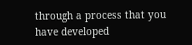through a process that you have developed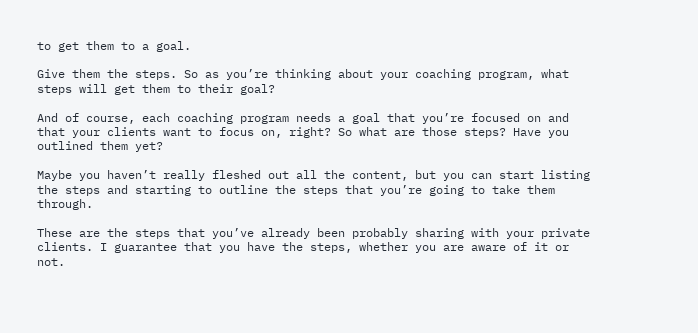to get them to a goal.

Give them the steps. So as you’re thinking about your coaching program, what steps will get them to their goal?

And of course, each coaching program needs a goal that you’re focused on and that your clients want to focus on, right? So what are those steps? Have you outlined them yet?

Maybe you haven’t really fleshed out all the content, but you can start listing the steps and starting to outline the steps that you’re going to take them through.

These are the steps that you’ve already been probably sharing with your private clients. I guarantee that you have the steps, whether you are aware of it or not.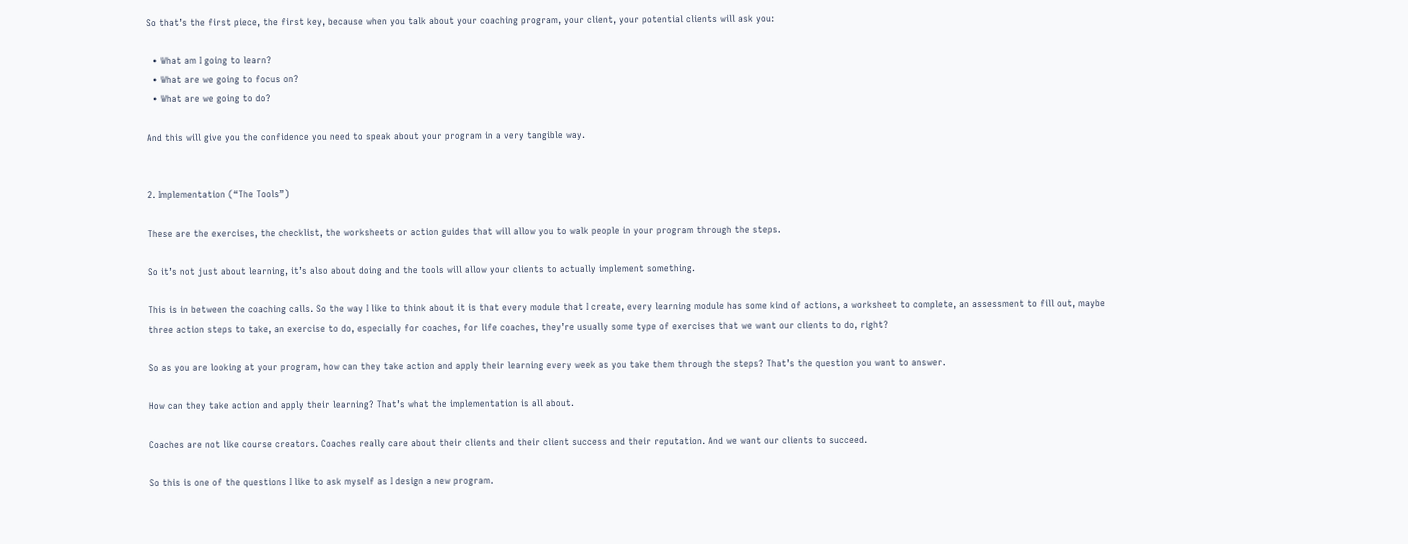So that’s the first piece, the first key, because when you talk about your coaching program, your client, your potential clients will ask you:

  • What am I going to learn?
  • What are we going to focus on?
  • What are we going to do?

And this will give you the confidence you need to speak about your program in a very tangible way.


2. Implementation (“The Tools”)

These are the exercises, the checklist, the worksheets or action guides that will allow you to walk people in your program through the steps.

So it’s not just about learning, it’s also about doing and the tools will allow your clients to actually implement something.

This is in between the coaching calls. So the way I like to think about it is that every module that I create, every learning module has some kind of actions, a worksheet to complete, an assessment to fill out, maybe three action steps to take, an exercise to do, especially for coaches, for life coaches, they’re usually some type of exercises that we want our clients to do, right?

So as you are looking at your program, how can they take action and apply their learning every week as you take them through the steps? That’s the question you want to answer.

How can they take action and apply their learning? That’s what the implementation is all about.

Coaches are not like course creators. Coaches really care about their clients and their client success and their reputation. And we want our clients to succeed.

So this is one of the questions I like to ask myself as I design a new program.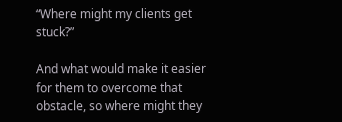“Where might my clients get stuck?”

And what would make it easier for them to overcome that obstacle, so where might they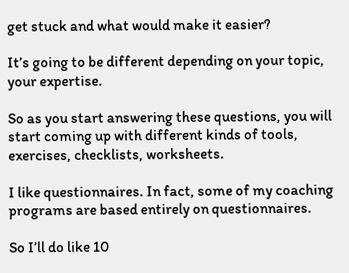get stuck and what would make it easier?

It’s going to be different depending on your topic, your expertise.

So as you start answering these questions, you will start coming up with different kinds of tools, exercises, checklists, worksheets.

I like questionnaires. In fact, some of my coaching programs are based entirely on questionnaires.

So I’ll do like 10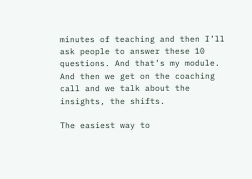minutes of teaching and then I’ll ask people to answer these 10 questions. And that’s my module. And then we get on the coaching call and we talk about the insights, the shifts.

The easiest way to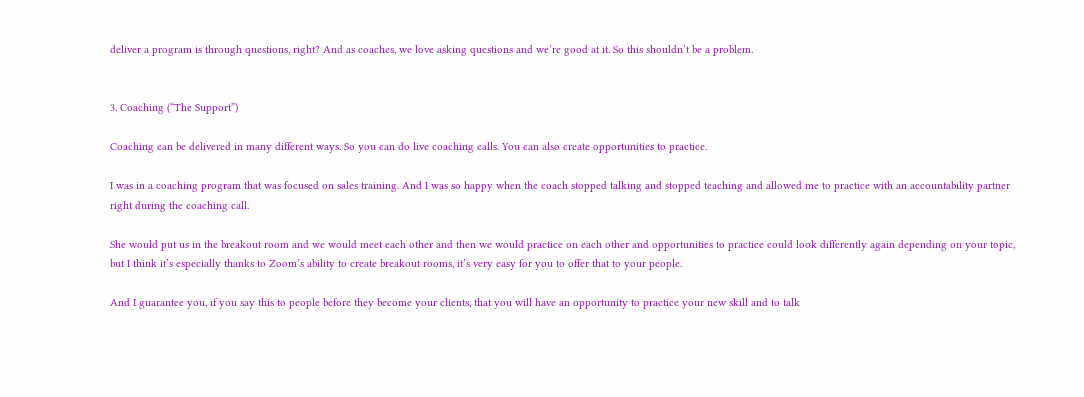deliver a program is through questions, right? And as coaches, we love asking questions and we’re good at it. So this shouldn’t be a problem.


3. Coaching (“The Support”)

Coaching can be delivered in many different ways. So you can do live coaching calls. You can also create opportunities to practice.

I was in a coaching program that was focused on sales training. And I was so happy when the coach stopped talking and stopped teaching and allowed me to practice with an accountability partner right during the coaching call.

She would put us in the breakout room and we would meet each other and then we would practice on each other and opportunities to practice could look differently again depending on your topic, but I think it’s especially thanks to Zoom’s ability to create breakout rooms, it’s very easy for you to offer that to your people.

And I guarantee you, if you say this to people before they become your clients, that you will have an opportunity to practice your new skill and to talk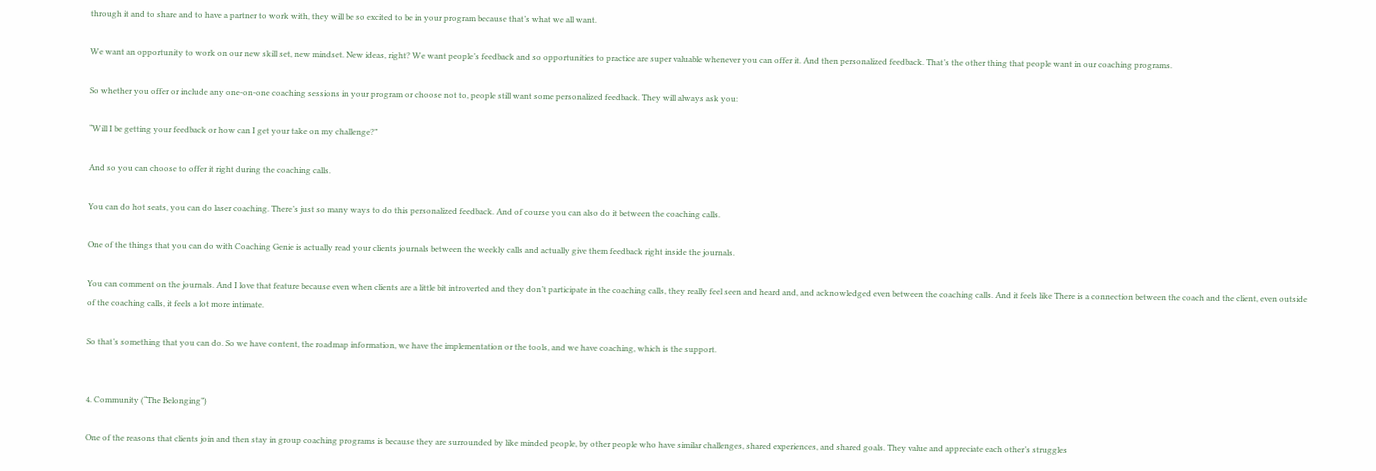through it and to share and to have a partner to work with, they will be so excited to be in your program because that’s what we all want.

We want an opportunity to work on our new skill set, new mindset. New ideas, right? We want people’s feedback and so opportunities to practice are super valuable whenever you can offer it. And then personalized feedback. That’s the other thing that people want in our coaching programs.

So whether you offer or include any one-on-one coaching sessions in your program or choose not to, people still want some personalized feedback. They will always ask you:

“Will I be getting your feedback or how can I get your take on my challenge?”

And so you can choose to offer it right during the coaching calls.

You can do hot seats, you can do laser coaching. There’s just so many ways to do this personalized feedback. And of course you can also do it between the coaching calls.

One of the things that you can do with Coaching Genie is actually read your clients journals between the weekly calls and actually give them feedback right inside the journals.

You can comment on the journals. And I love that feature because even when clients are a little bit introverted and they don’t participate in the coaching calls, they really feel seen and heard and, and acknowledged even between the coaching calls. And it feels like There is a connection between the coach and the client, even outside of the coaching calls, it feels a lot more intimate.

So that’s something that you can do. So we have content, the roadmap information, we have the implementation or the tools, and we have coaching, which is the support.


4. Community (“The Belonging”)

One of the reasons that clients join and then stay in group coaching programs is because they are surrounded by like minded people, by other people who have similar challenges, shared experiences, and shared goals. They value and appreciate each other’s struggles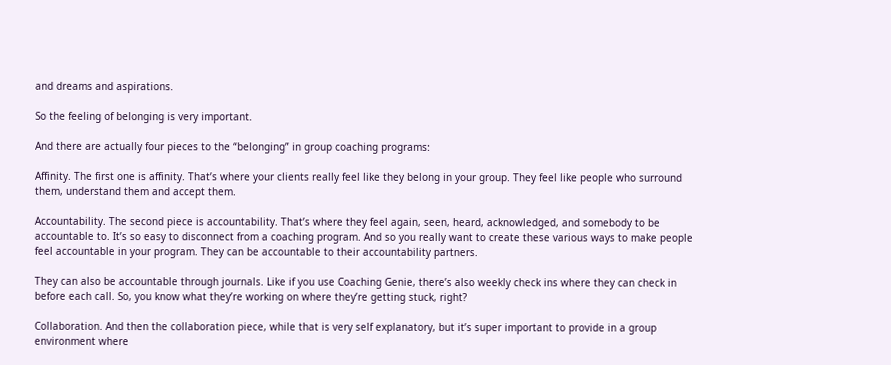and dreams and aspirations.

So the feeling of belonging is very important.

And there are actually four pieces to the “belonging” in group coaching programs:

Affinity. The first one is affinity. That’s where your clients really feel like they belong in your group. They feel like people who surround them, understand them and accept them.

Accountability. The second piece is accountability. That’s where they feel again, seen, heard, acknowledged, and somebody to be accountable to. It’s so easy to disconnect from a coaching program. And so you really want to create these various ways to make people feel accountable in your program. They can be accountable to their accountability partners.

They can also be accountable through journals. Like if you use Coaching Genie, there’s also weekly check ins where they can check in before each call. So, you know what they’re working on where they’re getting stuck, right?

Collaboration. And then the collaboration piece, while that is very self explanatory, but it’s super important to provide in a group environment where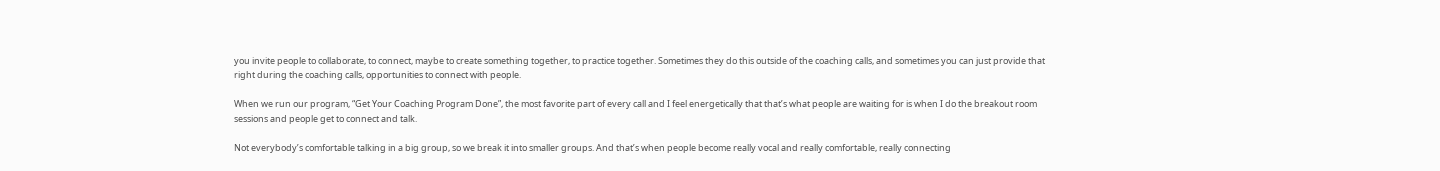you invite people to collaborate, to connect, maybe to create something together, to practice together. Sometimes they do this outside of the coaching calls, and sometimes you can just provide that right during the coaching calls, opportunities to connect with people.

When we run our program, “Get Your Coaching Program Done”, the most favorite part of every call and I feel energetically that that’s what people are waiting for is when I do the breakout room sessions and people get to connect and talk.

Not everybody’s comfortable talking in a big group, so we break it into smaller groups. And that’s when people become really vocal and really comfortable, really connecting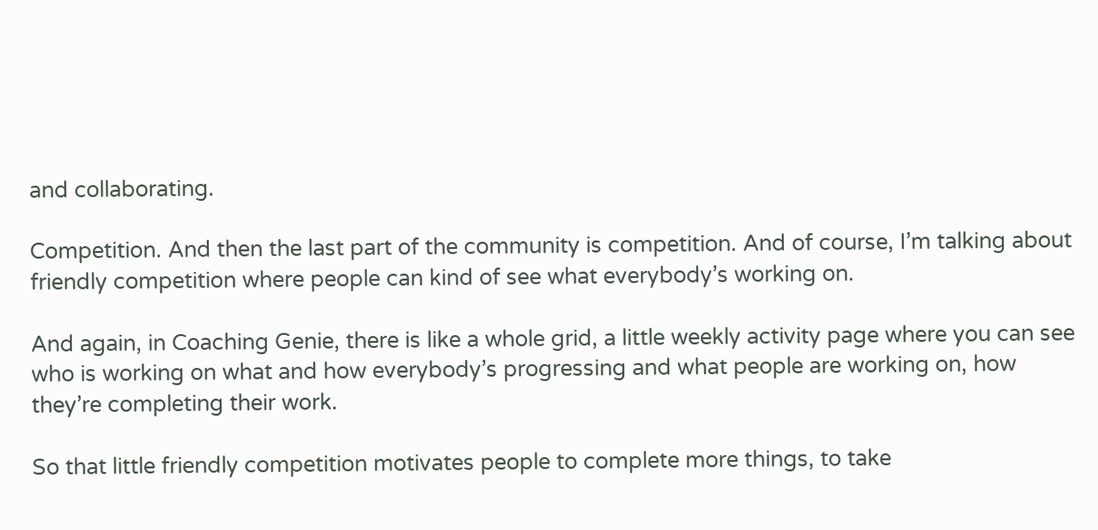and collaborating.

Competition. And then the last part of the community is competition. And of course, I’m talking about friendly competition where people can kind of see what everybody’s working on.

And again, in Coaching Genie, there is like a whole grid, a little weekly activity page where you can see who is working on what and how everybody’s progressing and what people are working on, how they’re completing their work.

So that little friendly competition motivates people to complete more things, to take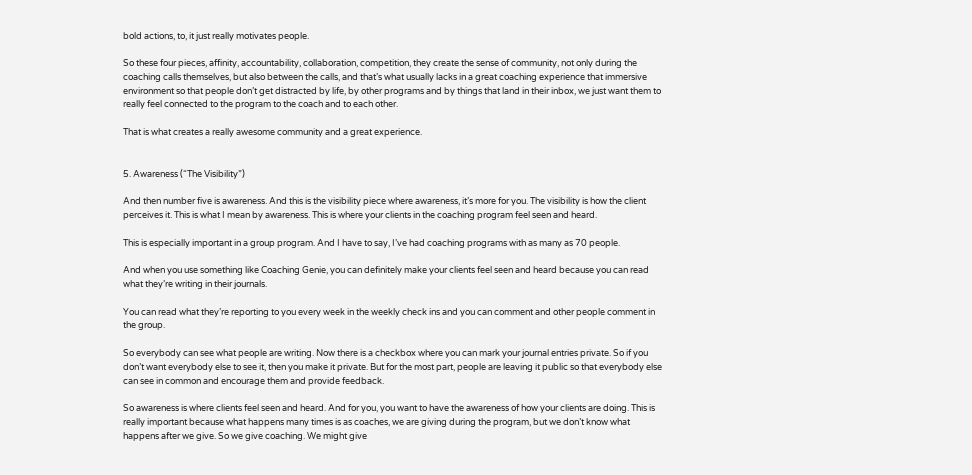bold actions, to, it just really motivates people.

So these four pieces, affinity, accountability, collaboration, competition, they create the sense of community, not only during the coaching calls themselves, but also between the calls, and that’s what usually lacks in a great coaching experience that immersive environment so that people don’t get distracted by life, by other programs and by things that land in their inbox, we just want them to really feel connected to the program to the coach and to each other.

That is what creates a really awesome community and a great experience.


5. Awareness (“The Visibility”)

And then number five is awareness. And this is the visibility piece where awareness, it’s more for you. The visibility is how the client perceives it. This is what I mean by awareness. This is where your clients in the coaching program feel seen and heard.

This is especially important in a group program. And I have to say, I’ve had coaching programs with as many as 70 people.

And when you use something like Coaching Genie, you can definitely make your clients feel seen and heard because you can read what they’re writing in their journals.

You can read what they’re reporting to you every week in the weekly check ins and you can comment and other people comment in the group.

So everybody can see what people are writing. Now there is a checkbox where you can mark your journal entries private. So if you don’t want everybody else to see it, then you make it private. But for the most part, people are leaving it public so that everybody else can see in common and encourage them and provide feedback.

So awareness is where clients feel seen and heard. And for you, you want to have the awareness of how your clients are doing. This is really important because what happens many times is as coaches, we are giving during the program, but we don’t know what happens after we give. So we give coaching. We might give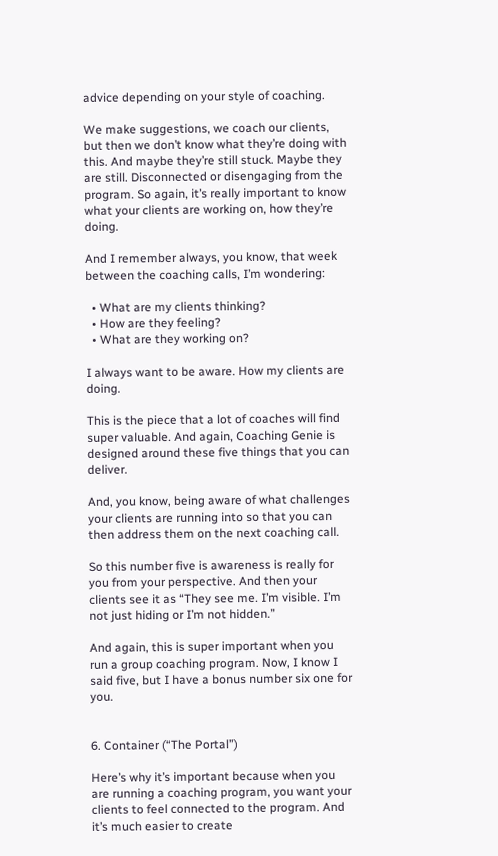advice depending on your style of coaching.

We make suggestions, we coach our clients, but then we don’t know what they’re doing with this. And maybe they’re still stuck. Maybe they are still. Disconnected or disengaging from the program. So again, it’s really important to know what your clients are working on, how they’re doing.

And I remember always, you know, that week between the coaching calls, I’m wondering:

  • What are my clients thinking?
  • How are they feeling?
  • What are they working on?

I always want to be aware. How my clients are doing.

This is the piece that a lot of coaches will find super valuable. And again, Coaching Genie is designed around these five things that you can deliver.

And, you know, being aware of what challenges your clients are running into so that you can then address them on the next coaching call.

So this number five is awareness is really for you from your perspective. And then your clients see it as “They see me. I’m visible. I’m not just hiding or I’m not hidden.”

And again, this is super important when you run a group coaching program. Now, I know I said five, but I have a bonus number six one for you.


6. Container (“The Portal”)

Here’s why it’s important because when you are running a coaching program, you want your clients to feel connected to the program. And it’s much easier to create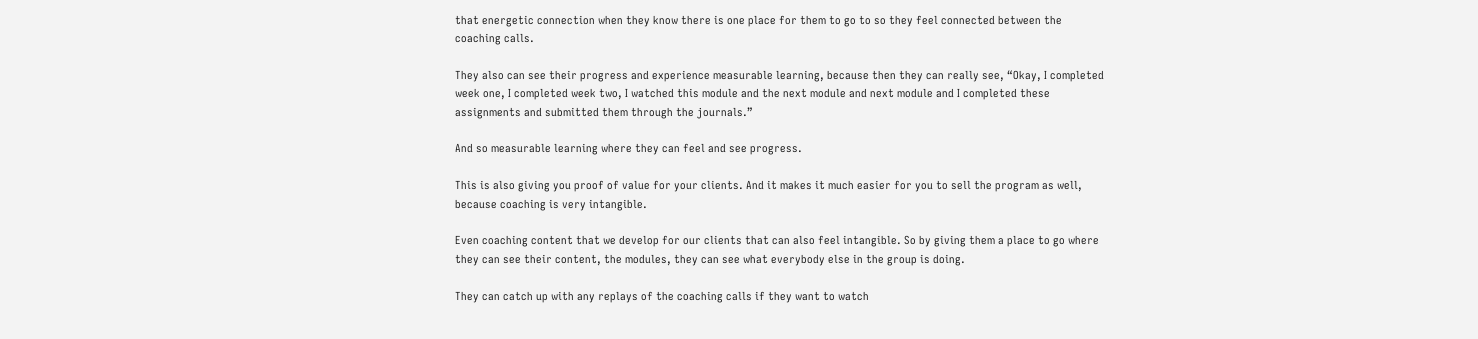that energetic connection when they know there is one place for them to go to so they feel connected between the coaching calls.

They also can see their progress and experience measurable learning, because then they can really see, “Okay, I completed week one, I completed week two, I watched this module and the next module and next module and I completed these assignments and submitted them through the journals.”

And so measurable learning where they can feel and see progress.

This is also giving you proof of value for your clients. And it makes it much easier for you to sell the program as well, because coaching is very intangible.

Even coaching content that we develop for our clients that can also feel intangible. So by giving them a place to go where they can see their content, the modules, they can see what everybody else in the group is doing.

They can catch up with any replays of the coaching calls if they want to watch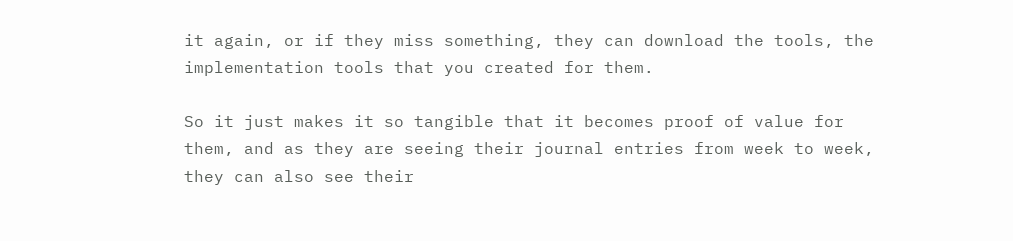it again, or if they miss something, they can download the tools, the implementation tools that you created for them.

So it just makes it so tangible that it becomes proof of value for them, and as they are seeing their journal entries from week to week, they can also see their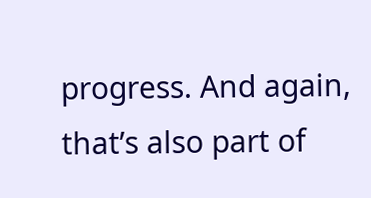progress. And again, that’s also part of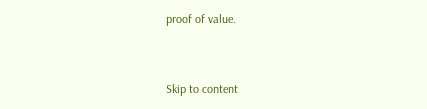proof of value.



Skip to content